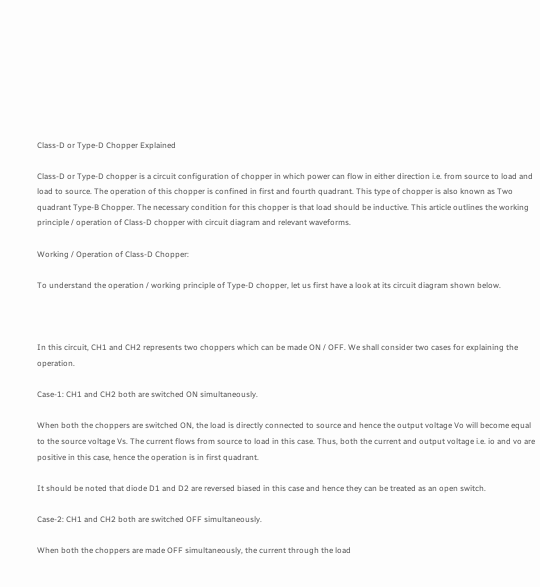Class-D or Type-D Chopper Explained

Class-D or Type-D chopper is a circuit configuration of chopper in which power can flow in either direction i.e. from source to load and load to source. The operation of this chopper is confined in first and fourth quadrant. This type of chopper is also known as Two quadrant Type-B Chopper. The necessary condition for this chopper is that load should be inductive. This article outlines the working principle / operation of Class-D chopper with circuit diagram and relevant waveforms.

Working / Operation of Class-D Chopper:

To understand the operation / working principle of Type-D chopper, let us first have a look at its circuit diagram shown below.



In this circuit, CH1 and CH2 represents two choppers which can be made ON / OFF. We shall consider two cases for explaining the operation.

Case-1: CH1 and CH2 both are switched ON simultaneously.

When both the choppers are switched ON, the load is directly connected to source and hence the output voltage Vo will become equal to the source voltage Vs. The current flows from source to load in this case. Thus, both the current and output voltage i.e. io and vo are positive in this case, hence the operation is in first quadrant.

It should be noted that diode D1 and D2 are reversed biased in this case and hence they can be treated as an open switch.

Case-2: CH1 and CH2 both are switched OFF simultaneously.

When both the choppers are made OFF simultaneously, the current through the load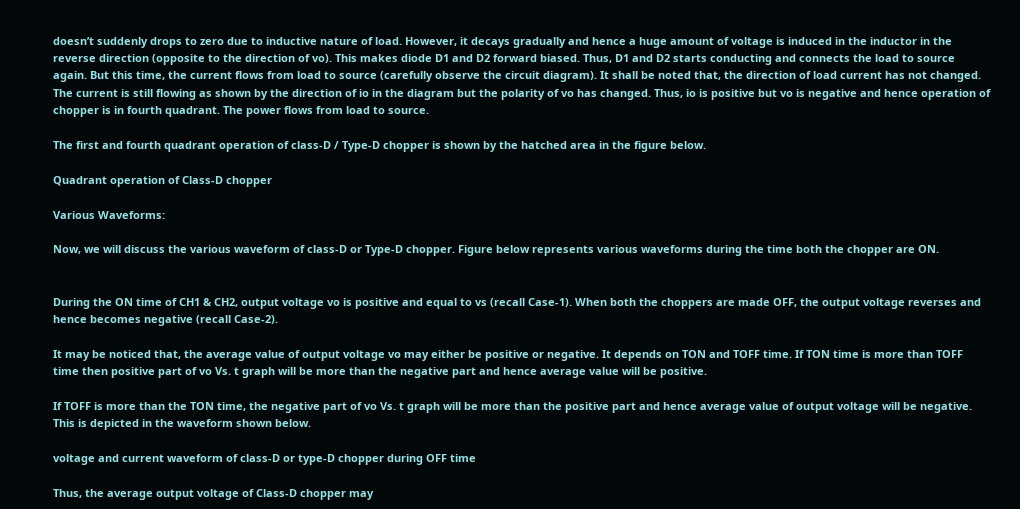doesn’t suddenly drops to zero due to inductive nature of load. However, it decays gradually and hence a huge amount of voltage is induced in the inductor in the reverse direction (opposite to the direction of vo). This makes diode D1 and D2 forward biased. Thus, D1 and D2 starts conducting and connects the load to source again. But this time, the current flows from load to source (carefully observe the circuit diagram). It shall be noted that, the direction of load current has not changed. The current is still flowing as shown by the direction of io in the diagram but the polarity of vo has changed. Thus, io is positive but vo is negative and hence operation of chopper is in fourth quadrant. The power flows from load to source.

The first and fourth quadrant operation of class-D / Type-D chopper is shown by the hatched area in the figure below.

Quadrant operation of Class-D chopper

Various Waveforms:

Now, we will discuss the various waveform of class-D or Type-D chopper. Figure below represents various waveforms during the time both the chopper are ON.


During the ON time of CH1 & CH2, output voltage vo is positive and equal to vs (recall Case-1). When both the choppers are made OFF, the output voltage reverses and hence becomes negative (recall Case-2).

It may be noticed that, the average value of output voltage vo may either be positive or negative. It depends on TON and TOFF time. If TON time is more than TOFF time then positive part of vo Vs. t graph will be more than the negative part and hence average value will be positive.

If TOFF is more than the TON time, the negative part of vo Vs. t graph will be more than the positive part and hence average value of output voltage will be negative. This is depicted in the waveform shown below.

voltage and current waveform of class-D or type-D chopper during OFF time

Thus, the average output voltage of Class-D chopper may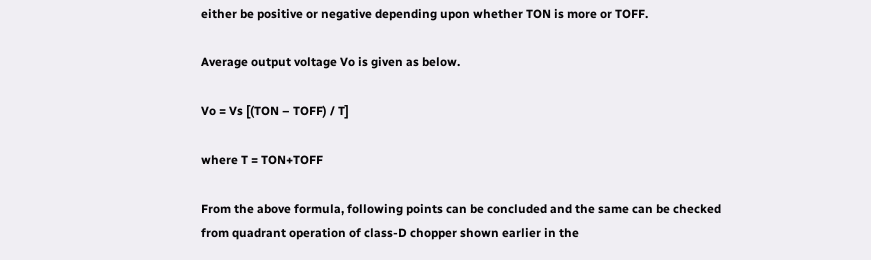either be positive or negative depending upon whether TON is more or TOFF.

Average output voltage Vo is given as below.

Vo = Vs [(TON – TOFF) / T]

where T = TON+TOFF

From the above formula, following points can be concluded and the same can be checked from quadrant operation of class-D chopper shown earlier in the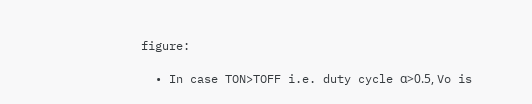figure:

  • In case TON>TOFF i.e. duty cycle α>0.5, Vo is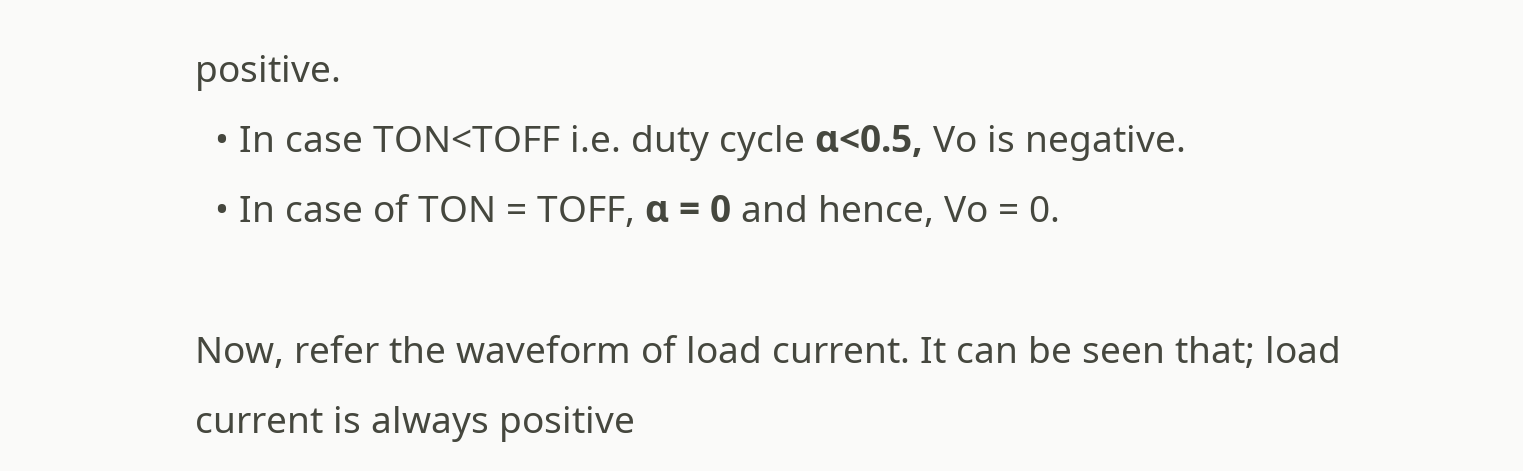positive.
  • In case TON<TOFF i.e. duty cycle α<0.5, Vo is negative.
  • In case of TON = TOFF, α = 0 and hence, Vo = 0.

Now, refer the waveform of load current. It can be seen that; load current is always positive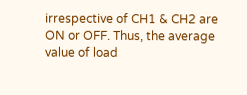irrespective of CH1 & CH2 are ON or OFF. Thus, the average value of load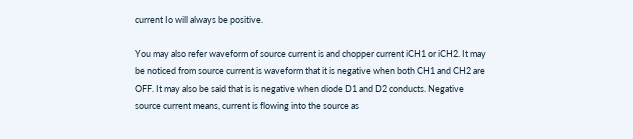current Io will always be positive.

You may also refer waveform of source current is and chopper current iCH1 or iCH2. It may be noticed from source current is waveform that it is negative when both CH1 and CH2 are OFF. It may also be said that is is negative when diode D1 and D2 conducts. Negative source current means, current is flowing into the source as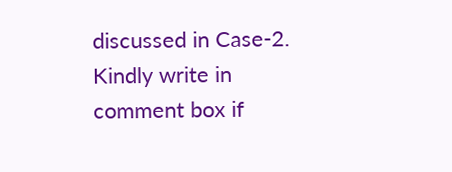discussed in Case-2. Kindly write in comment box if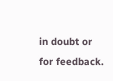in doubt or for feedback.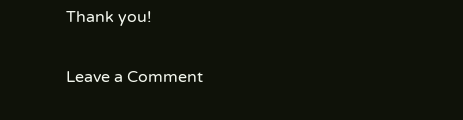Thank you!

Leave a Comment